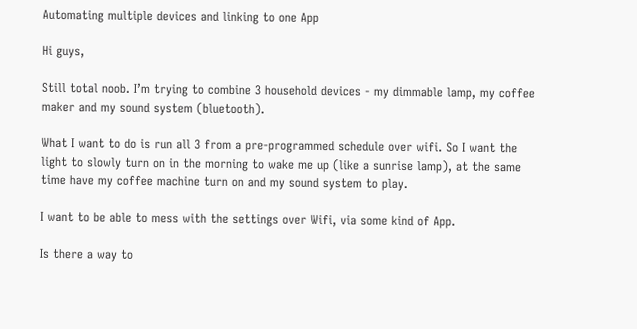Automating multiple devices and linking to one App

Hi guys,

Still total noob. I’m trying to combine 3 household devices - my dimmable lamp, my coffee maker and my sound system (bluetooth).

What I want to do is run all 3 from a pre-programmed schedule over wifi. So I want the light to slowly turn on in the morning to wake me up (like a sunrise lamp), at the same time have my coffee machine turn on and my sound system to play.

I want to be able to mess with the settings over Wifi, via some kind of App.

Is there a way to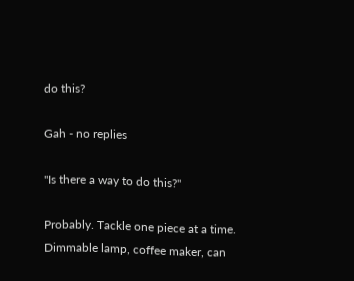do this?

Gah - no replies

"Is there a way to do this?"

Probably. Tackle one piece at a time. Dimmable lamp, coffee maker, can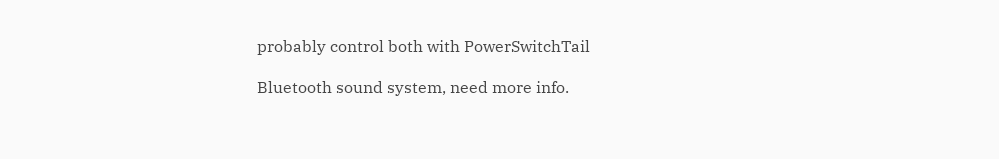probably control both with PowerSwitchTail

Bluetooth sound system, need more info.